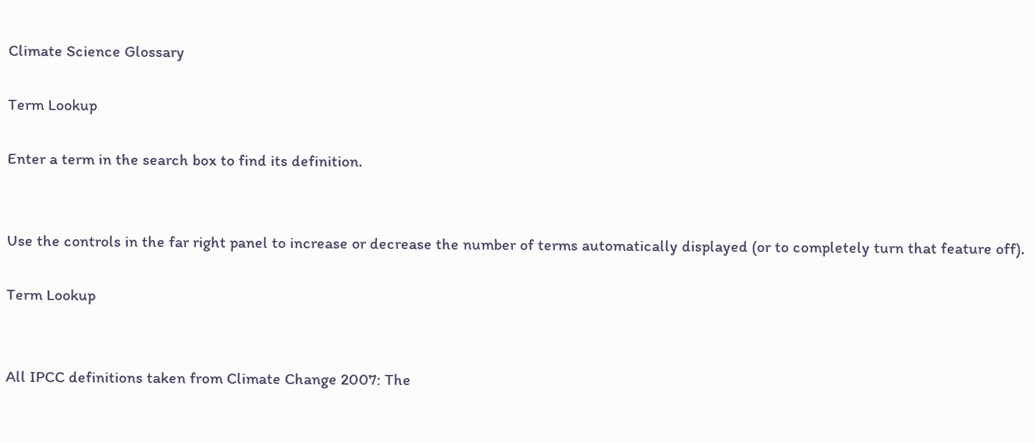Climate Science Glossary

Term Lookup

Enter a term in the search box to find its definition.


Use the controls in the far right panel to increase or decrease the number of terms automatically displayed (or to completely turn that feature off).

Term Lookup


All IPCC definitions taken from Climate Change 2007: The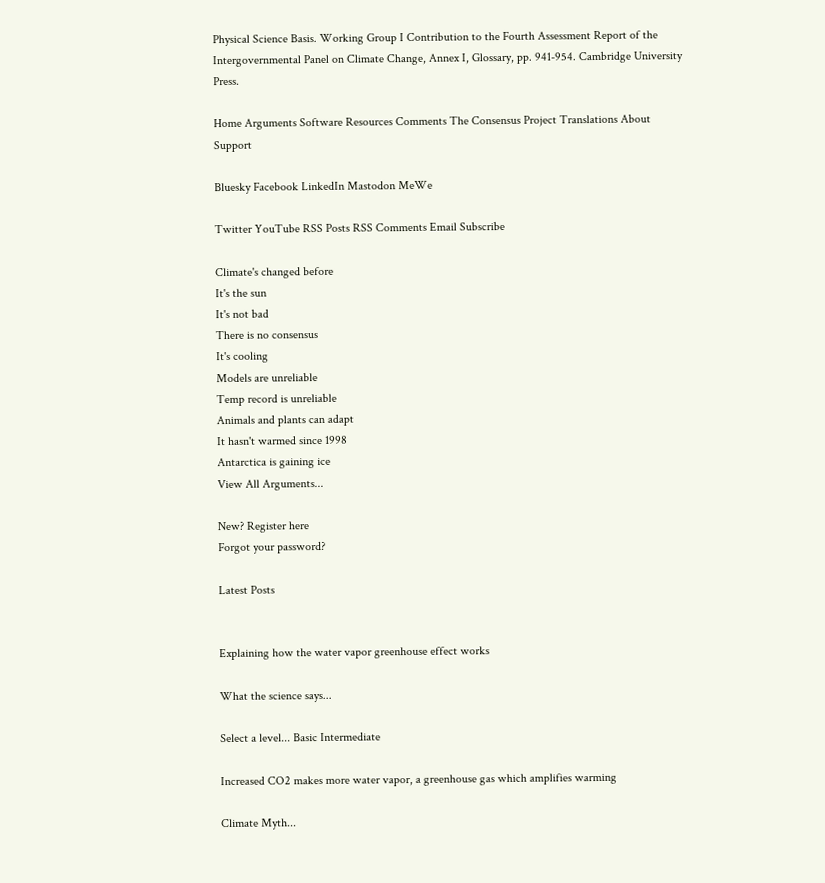Physical Science Basis. Working Group I Contribution to the Fourth Assessment Report of the Intergovernmental Panel on Climate Change, Annex I, Glossary, pp. 941-954. Cambridge University Press.

Home Arguments Software Resources Comments The Consensus Project Translations About Support

Bluesky Facebook LinkedIn Mastodon MeWe

Twitter YouTube RSS Posts RSS Comments Email Subscribe

Climate's changed before
It's the sun
It's not bad
There is no consensus
It's cooling
Models are unreliable
Temp record is unreliable
Animals and plants can adapt
It hasn't warmed since 1998
Antarctica is gaining ice
View All Arguments...

New? Register here
Forgot your password?

Latest Posts


Explaining how the water vapor greenhouse effect works

What the science says...

Select a level... Basic Intermediate

Increased CO2 makes more water vapor, a greenhouse gas which amplifies warming

Climate Myth...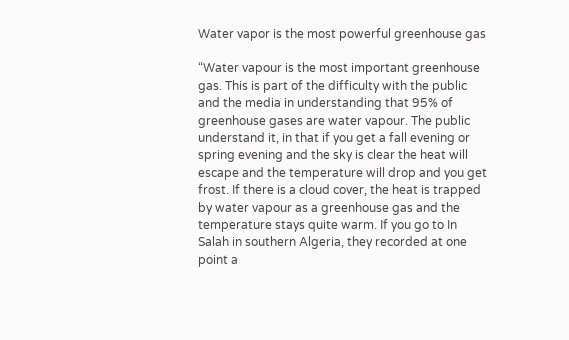Water vapor is the most powerful greenhouse gas

“Water vapour is the most important greenhouse gas. This is part of the difficulty with the public and the media in understanding that 95% of greenhouse gases are water vapour. The public understand it, in that if you get a fall evening or spring evening and the sky is clear the heat will escape and the temperature will drop and you get frost. If there is a cloud cover, the heat is trapped by water vapour as a greenhouse gas and the temperature stays quite warm. If you go to In Salah in southern Algeria, they recorded at one point a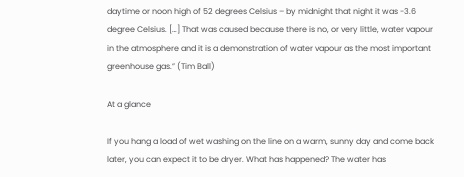daytime or noon high of 52 degrees Celsius – by midnight that night it was -3.6 degree Celsius. […] That was caused because there is no, or very little, water vapour in the atmosphere and it is a demonstration of water vapour as the most important greenhouse gas.” (Tim Ball)

At a glance

If you hang a load of wet washing on the line on a warm, sunny day and come back later, you can expect it to be dryer. What has happened? The water has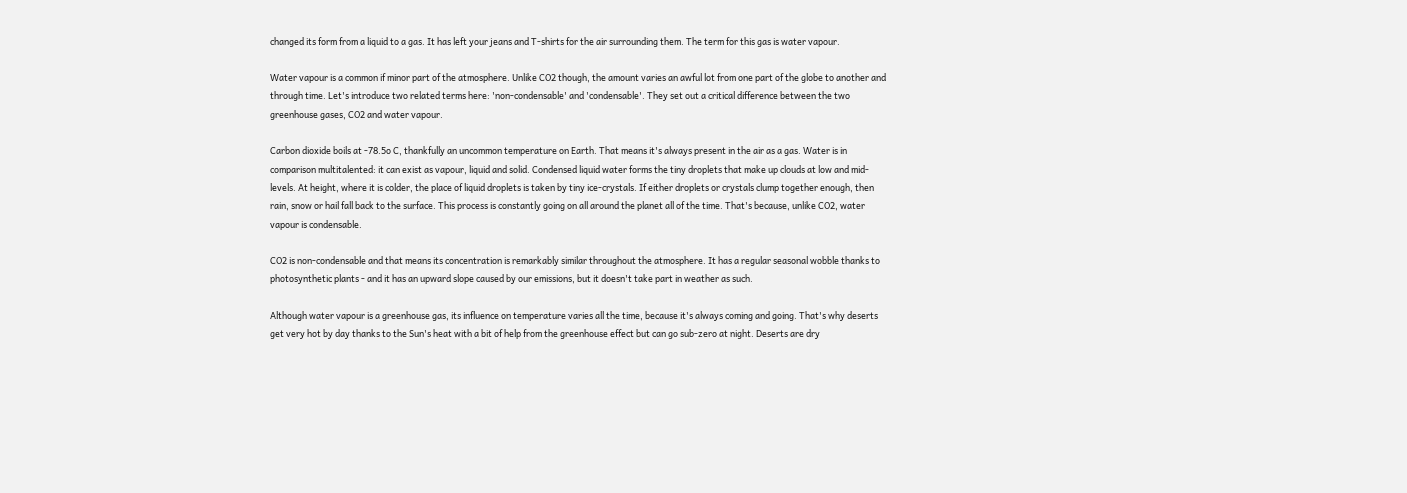changed its form from a liquid to a gas. It has left your jeans and T-shirts for the air surrounding them. The term for this gas is water vapour.

Water vapour is a common if minor part of the atmosphere. Unlike CO2 though, the amount varies an awful lot from one part of the globe to another and through time. Let's introduce two related terms here: 'non-condensable' and 'condensable'. They set out a critical difference between the two greenhouse gases, CO2 and water vapour.

Carbon dioxide boils at -78.5o C, thankfully an uncommon temperature on Earth. That means it's always present in the air as a gas. Water is in comparison multitalented: it can exist as vapour, liquid and solid. Condensed liquid water forms the tiny droplets that make up clouds at low and mid-levels. At height, where it is colder, the place of liquid droplets is taken by tiny ice-crystals. If either droplets or crystals clump together enough, then rain, snow or hail fall back to the surface. This process is constantly going on all around the planet all of the time. That's because, unlike CO2, water vapour is condensable.

CO2 is non-condensable and that means its concentration is remarkably similar throughout the atmosphere. It has a regular seasonal wobble thanks to photosynthetic plants - and it has an upward slope caused by our emissions, but it doesn't take part in weather as such.

Although water vapour is a greenhouse gas, its influence on temperature varies all the time, because it's always coming and going. That's why deserts get very hot by day thanks to the Sun's heat with a bit of help from the greenhouse effect but can go sub-zero at night. Deserts are dry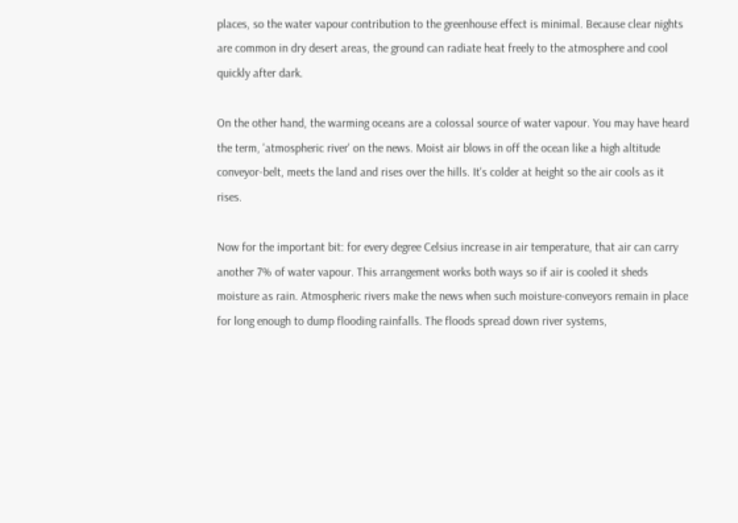places, so the water vapour contribution to the greenhouse effect is minimal. Because clear nights are common in dry desert areas, the ground can radiate heat freely to the atmosphere and cool quickly after dark.

On the other hand, the warming oceans are a colossal source of water vapour. You may have heard the term, 'atmospheric river' on the news. Moist air blows in off the ocean like a high altitude conveyor-belt, meets the land and rises over the hills. It's colder at height so the air cools as it rises.

Now for the important bit: for every degree Celsius increase in air temperature, that air can carry another 7% of water vapour. This arrangement works both ways so if air is cooled it sheds moisture as rain. Atmospheric rivers make the news when such moisture-conveyors remain in place for long enough to dump flooding rainfalls. The floods spread down river systems,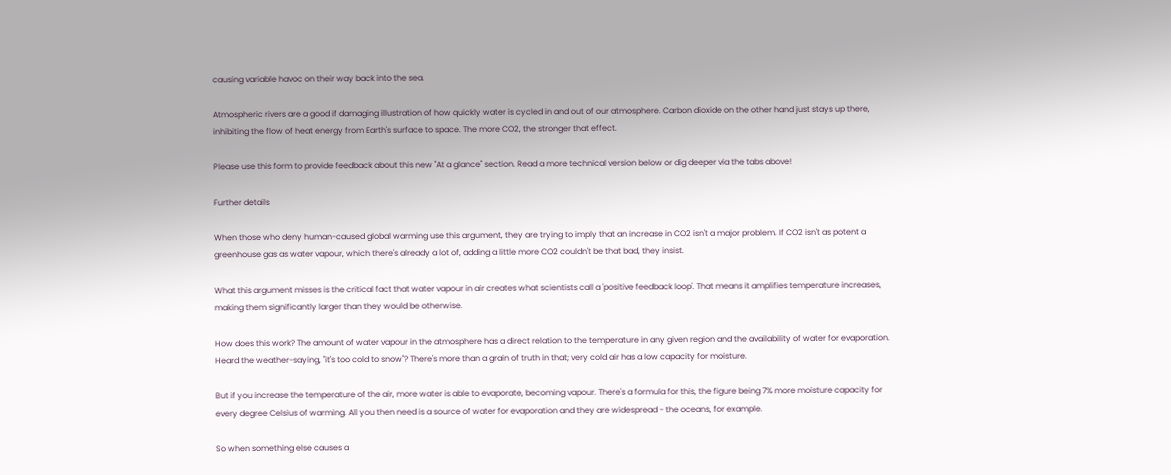causing variable havoc on their way back into the sea.

Atmospheric rivers are a good if damaging illustration of how quickly water is cycled in and out of our atmosphere. Carbon dioxide on the other hand just stays up there, inhibiting the flow of heat energy from Earth's surface to space. The more CO2, the stronger that effect.

Please use this form to provide feedback about this new "At a glance" section. Read a more technical version below or dig deeper via the tabs above!

Further details

When those who deny human-caused global warming use this argument, they are trying to imply that an increase in CO2 isn't a major problem. If CO2 isn't as potent a greenhouse gas as water vapour, which there's already a lot of, adding a little more CO2 couldn't be that bad, they insist.

What this argument misses is the critical fact that water vapour in air creates what scientists call a 'positive feedback loop'. That means it amplifies temperature increases, making them significantly larger than they would be otherwise.

How does this work? The amount of water vapour in the atmosphere has a direct relation to the temperature in any given region and the availability of water for evaporation. Heard the weather-saying, "it's too cold to snow"? There's more than a grain of truth in that; very cold air has a low capacity for moisture.

But if you increase the temperature of the air, more water is able to evaporate, becoming vapour. There's a formula for this, the figure being 7% more moisture capacity for every degree Celsius of warming. All you then need is a source of water for evaporation and they are widespread - the oceans, for example.

So when something else causes a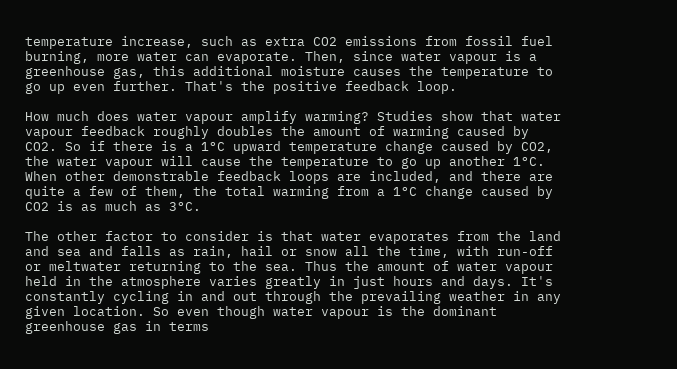temperature increase, such as extra CO2 emissions from fossil fuel burning, more water can evaporate. Then, since water vapour is a greenhouse gas, this additional moisture causes the temperature to go up even further. That's the positive feedback loop.

How much does water vapour amplify warming? Studies show that water vapour feedback roughly doubles the amount of warming caused by CO2. So if there is a 1°C upward temperature change caused by CO2, the water vapour will cause the temperature to go up another 1°C. When other demonstrable feedback loops are included, and there are quite a few of them, the total warming from a 1°C change caused by CO2 is as much as 3°C.

The other factor to consider is that water evaporates from the land and sea and falls as rain, hail or snow all the time, with run-off or meltwater returning to the sea. Thus the amount of water vapour held in the atmosphere varies greatly in just hours and days. It's constantly cycling in and out through the prevailing weather in any given location. So even though water vapour is the dominant greenhouse gas in terms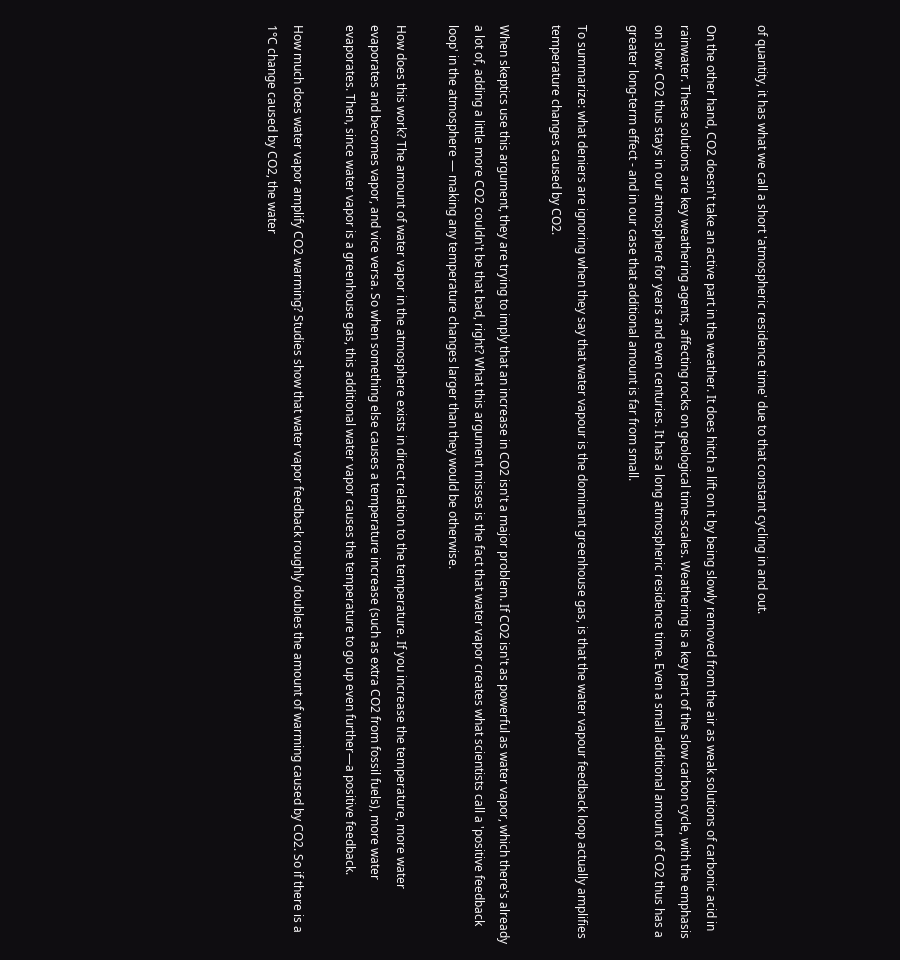of quantity, it has what we call a short 'atmospheric residence time' due to that constant cycling in and out.

On the other hand, CO2 doesn't take an active part in the weather. It does hitch a lift on it by being slowly removed from the air as weak solutions of carbonic acid in rainwater. These solutions are key weathering agents, affecting rocks on geological time-scales. Weathering is a key part of the slow carbon cycle, with the emphasis on slow: CO2 thus stays in our atmosphere for years and even centuries. It has a long atmospheric residence time. Even a small additional amount of CO2 thus has a greater long-term effect - and in our case that additional amount is far from small.

To summarize: what deniers are ignoring when they say that water vapour is the dominant greenhouse gas, is that the water vapour feedback loop actually amplifies temperature changes caused by CO2.

When skeptics use this argument, they are trying to imply that an increase in CO2 isn't a major problem. If CO2 isn't as powerful as water vapor, which there's already a lot of, adding a little more CO2 couldn't be that bad, right? What this argument misses is the fact that water vapor creates what scientists call a 'positive feedback loop' in the atmosphere — making any temperature changes larger than they would be otherwise.

How does this work? The amount of water vapor in the atmosphere exists in direct relation to the temperature. If you increase the temperature, more water evaporates and becomes vapor, and vice versa. So when something else causes a temperature increase (such as extra CO2 from fossil fuels), more water evaporates. Then, since water vapor is a greenhouse gas, this additional water vapor causes the temperature to go up even further—a positive feedback.

How much does water vapor amplify CO2 warming? Studies show that water vapor feedback roughly doubles the amount of warming caused by CO2. So if there is a 1°C change caused by CO2, the water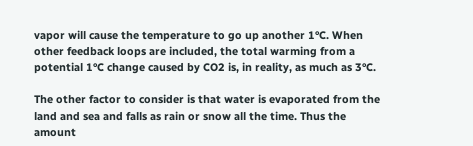vapor will cause the temperature to go up another 1°C. When other feedback loops are included, the total warming from a potential 1°C change caused by CO2 is, in reality, as much as 3°C.

The other factor to consider is that water is evaporated from the land and sea and falls as rain or snow all the time. Thus the amount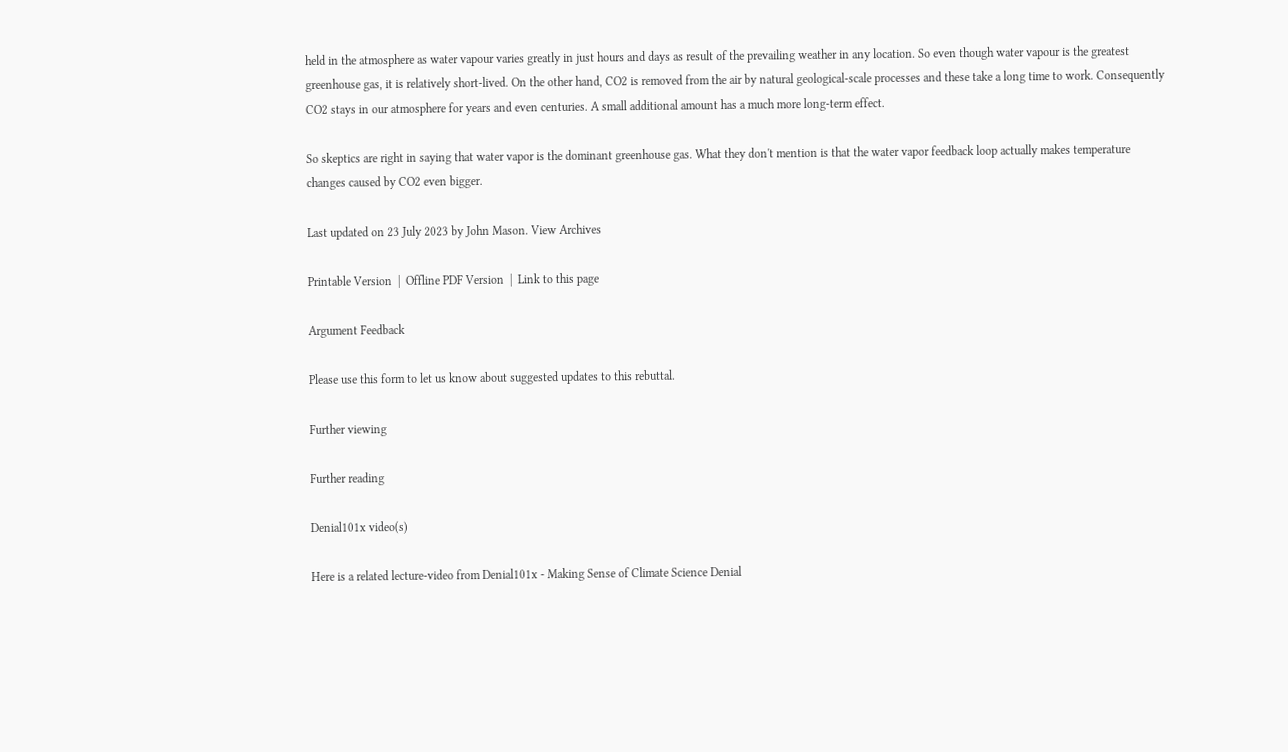held in the atmosphere as water vapour varies greatly in just hours and days as result of the prevailing weather in any location. So even though water vapour is the greatest greenhouse gas, it is relatively short-lived. On the other hand, CO2 is removed from the air by natural geological-scale processes and these take a long time to work. Consequently CO2 stays in our atmosphere for years and even centuries. A small additional amount has a much more long-term effect.

So skeptics are right in saying that water vapor is the dominant greenhouse gas. What they don't mention is that the water vapor feedback loop actually makes temperature changes caused by CO2 even bigger.

Last updated on 23 July 2023 by John Mason. View Archives

Printable Version  |  Offline PDF Version  |  Link to this page

Argument Feedback

Please use this form to let us know about suggested updates to this rebuttal.

Further viewing

Further reading

Denial101x video(s)

Here is a related lecture-video from Denial101x - Making Sense of Climate Science Denial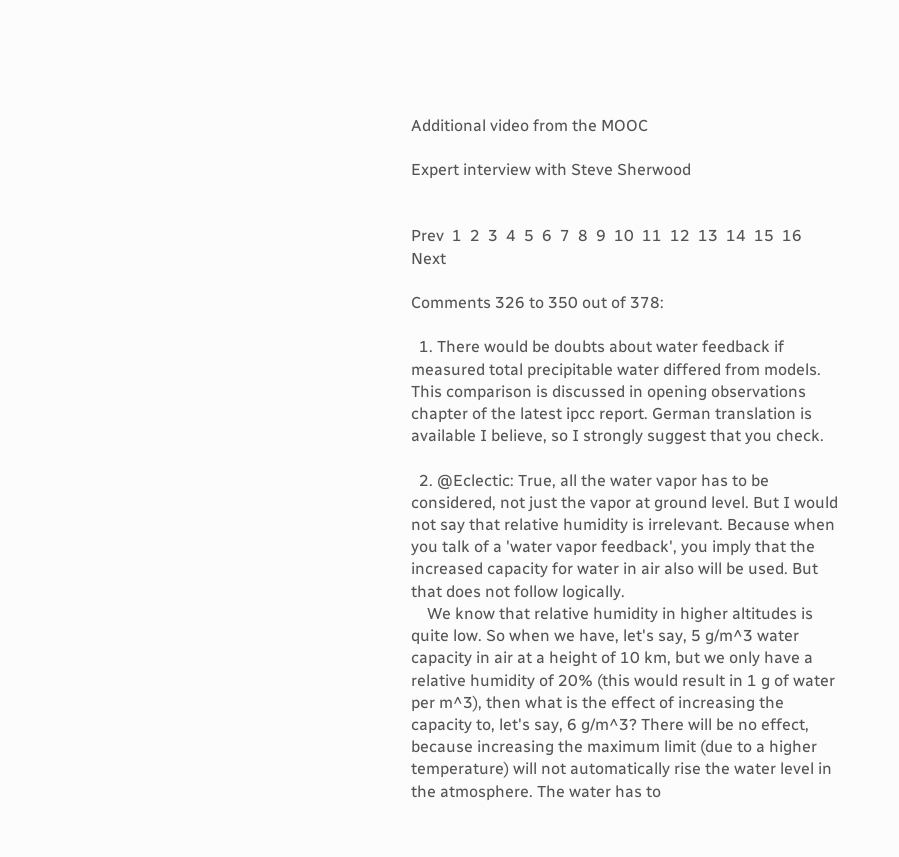Additional video from the MOOC

Expert interview with Steve Sherwood


Prev  1  2  3  4  5  6  7  8  9  10  11  12  13  14  15  16  Next

Comments 326 to 350 out of 378:

  1. There would be doubts about water feedback if measured total precipitable water differed from models. This comparison is discussed in opening observations chapter of the latest ipcc report. German translation is available I believe, so I strongly suggest that you check.

  2. @Eclectic: True, all the water vapor has to be considered, not just the vapor at ground level. But I would not say that relative humidity is irrelevant. Because when you talk of a 'water vapor feedback', you imply that the increased capacity for water in air also will be used. But that does not follow logically.
    We know that relative humidity in higher altitudes is quite low. So when we have, let's say, 5 g/m^3 water capacity in air at a height of 10 km, but we only have a relative humidity of 20% (this would result in 1 g of water per m^3), then what is the effect of increasing the capacity to, let's say, 6 g/m^3? There will be no effect, because increasing the maximum limit (due to a higher temperature) will not automatically rise the water level in the atmosphere. The water has to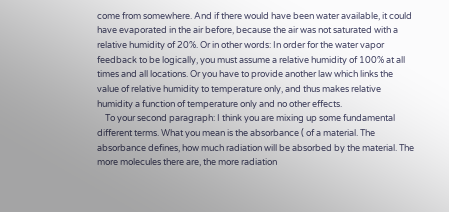come from somewhere. And if there would have been water available, it could have evaporated in the air before, because the air was not saturated with a relative humidity of 20%. Or in other words: In order for the water vapor feedback to be logically, you must assume a relative humidity of 100% at all times and all locations. Or you have to provide another law which links the value of relative humidity to temperature only, and thus makes relative humidity a function of temperature only and no other effects.
    To your second paragraph: I think you are mixing up some fundamental different terms. What you mean is the absorbance ( of a material. The absorbance defines, how much radiation will be absorbed by the material. The more molecules there are, the more radiation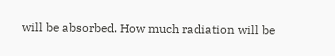will be absorbed. How much radiation will be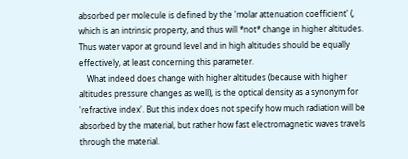absorbed per molecule is defined by the 'molar attenuation coefficient' (, which is an intrinsic property, and thus will *not* change in higher altitudes. Thus water vapor at ground level and in high altitudes should be equally effectively, at least concerning this parameter.
    What indeed does change with higher altitudes (because with higher altitudes pressure changes as well), is the optical density as a synonym for 'refractive index'. But this index does not specify how much radiation will be absorbed by the material, but rather how fast electromagnetic waves travels through the material.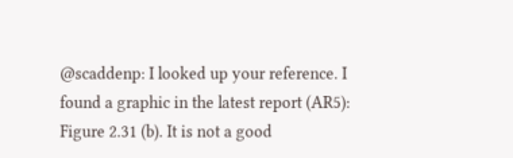@scaddenp: I looked up your reference. I found a graphic in the latest report (AR5): Figure 2.31 (b). It is not a good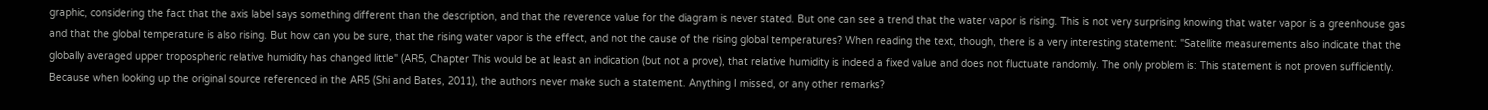graphic, considering the fact that the axis label says something different than the description, and that the reverence value for the diagram is never stated. But one can see a trend that the water vapor is rising. This is not very surprising knowing that water vapor is a greenhouse gas and that the global temperature is also rising. But how can you be sure, that the rising water vapor is the effect, and not the cause of the rising global temperatures? When reading the text, though, there is a very interesting statement: "Satellite measurements also indicate that the globally averaged upper tropospheric relative humidity has changed little" (AR5, Chapter This would be at least an indication (but not a prove), that relative humidity is indeed a fixed value and does not fluctuate randomly. The only problem is: This statement is not proven sufficiently. Because when looking up the original source referenced in the AR5 (Shi and Bates, 2011), the authors never make such a statement. Anything I missed, or any other remarks?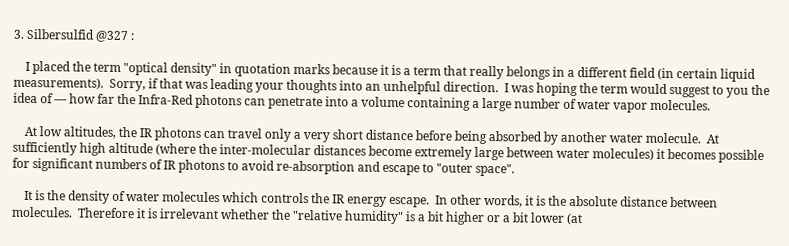3. Silbersulfid @327 :

    I placed the term "optical density" in quotation marks because it is a term that really belongs in a different field (in certain liquid measurements).  Sorry, if that was leading your thoughts into an unhelpful direction.  I was hoping the term would suggest to you the idea of — how far the Infra-Red photons can penetrate into a volume containing a large number of water vapor molecules.

    At low altitudes, the IR photons can travel only a very short distance before being absorbed by another water molecule.  At sufficiently high altitude (where the inter-molecular distances become extremely large between water molecules) it becomes possible for significant numbers of IR photons to avoid re-absorption and escape to "outer space".

    It is the density of water molecules which controls the IR energy escape.  In other words, it is the absolute distance between molecules.  Therefore it is irrelevant whether the "relative humidity" is a bit higher or a bit lower (at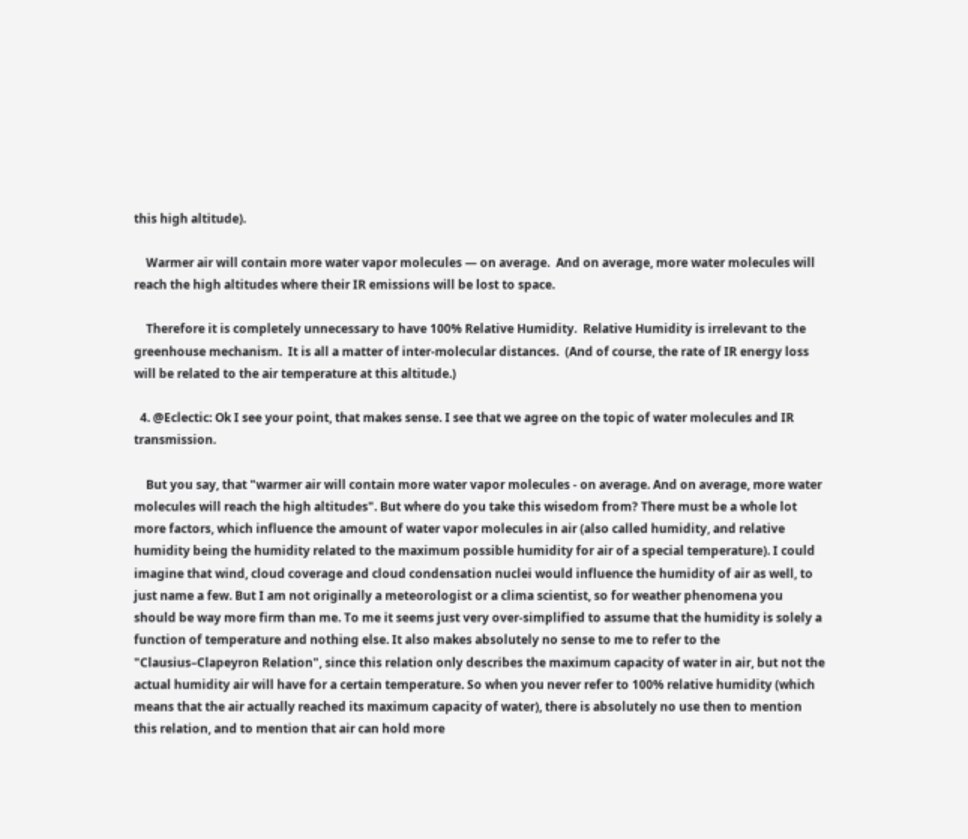this high altitude).

    Warmer air will contain more water vapor molecules — on average.  And on average, more water molecules will reach the high altitudes where their IR emissions will be lost to space.

    Therefore it is completely unnecessary to have 100% Relative Humidity.  Relative Humidity is irrelevant to the greenhouse mechanism.  It is all a matter of inter-molecular distances.  (And of course, the rate of IR energy loss will be related to the air temperature at this altitude.)

  4. @Eclectic: Ok I see your point, that makes sense. I see that we agree on the topic of water molecules and IR transmission.

    But you say, that "warmer air will contain more water vapor molecules - on average. And on average, more water molecules will reach the high altitudes". But where do you take this wisedom from? There must be a whole lot more factors, which influence the amount of water vapor molecules in air (also called humidity, and relative humidity being the humidity related to the maximum possible humidity for air of a special temperature). I could imagine that wind, cloud coverage and cloud condensation nuclei would influence the humidity of air as well, to just name a few. But I am not originally a meteorologist or a clima scientist, so for weather phenomena you should be way more firm than me. To me it seems just very over-simplified to assume that the humidity is solely a function of temperature and nothing else. It also makes absolutely no sense to me to refer to the "Clausius–Clapeyron Relation", since this relation only describes the maximum capacity of water in air, but not the actual humidity air will have for a certain temperature. So when you never refer to 100% relative humidity (which means that the air actually reached its maximum capacity of water), there is absolutely no use then to mention this relation, and to mention that air can hold more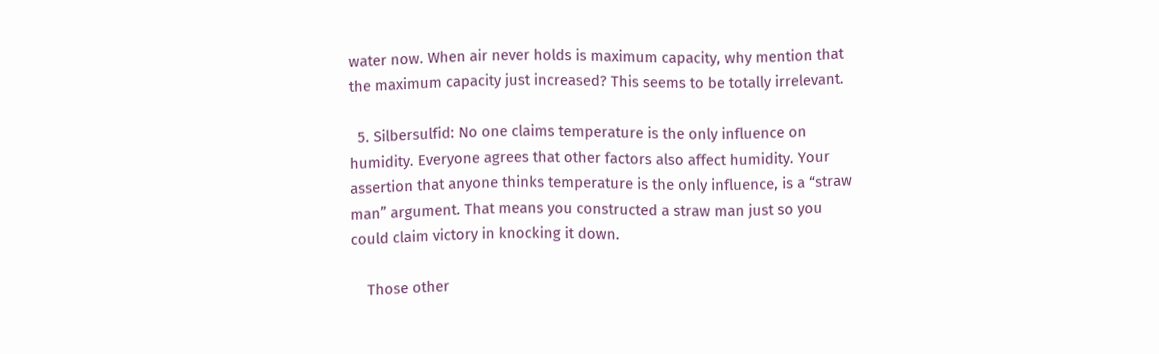water now. When air never holds is maximum capacity, why mention that the maximum capacity just increased? This seems to be totally irrelevant.

  5. Silbersulfid: No one claims temperature is the only influence on humidity. Everyone agrees that other factors also affect humidity. Your assertion that anyone thinks temperature is the only influence, is a “straw man” argument. That means you constructed a straw man just so you could claim victory in knocking it down.

    Those other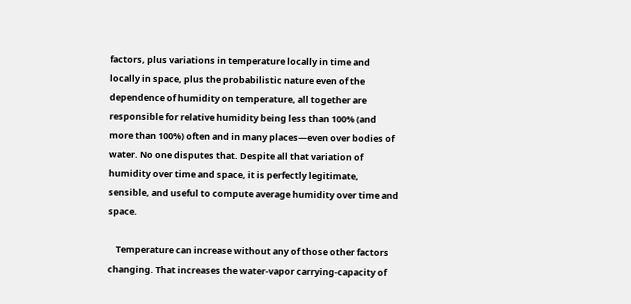factors, plus variations in temperature locally in time and locally in space, plus the probabilistic nature even of the dependence of humidity on temperature, all together are responsible for relative humidity being less than 100% (and more than 100%) often and in many places—even over bodies of water. No one disputes that. Despite all that variation of humidity over time and space, it is perfectly legitimate, sensible, and useful to compute average humidity over time and space.

    Temperature can increase without any of those other factors changing. That increases the water-vapor carrying-capacity of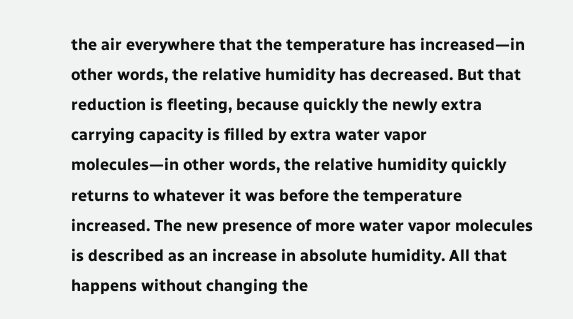the air everywhere that the temperature has increased—in other words, the relative humidity has decreased. But that reduction is fleeting, because quickly the newly extra carrying capacity is filled by extra water vapor molecules—in other words, the relative humidity quickly returns to whatever it was before the temperature increased. The new presence of more water vapor molecules is described as an increase in absolute humidity. All that happens without changing the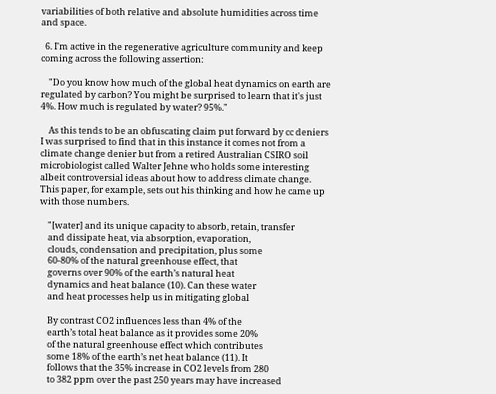variabilities of both relative and absolute humidities across time and space.

  6. I'm active in the regenerative agriculture community and keep coming across the following assertion:

    "Do you know how much of the global heat dynamics on earth are regulated by carbon? You might be surprised to learn that it's just 4%. How much is regulated by water? 95%."

    As this tends to be an obfuscating claim put forward by cc deniers I was surprised to find that in this instance it comes not from a climate change denier but from a retired Australian CSIRO soil microbiologist called Walter Jehne who holds some interesting albeit controversial ideas about how to address climate change. This paper, for example, sets out his thinking and how he came up with those numbers.

    "[water] and its unique capacity to absorb, retain, transfer
    and dissipate heat, via absorption, evaporation,
    clouds, condensation and precipitation, plus some
    60-80% of the natural greenhouse effect, that
    governs over 90% of the earth’s natural heat
    dynamics and heat balance (10). Can these water
    and heat processes help us in mitigating global

    By contrast CO2 influences less than 4% of the
    earth’s total heat balance as it provides some 20%
    of the natural greenhouse effect which contributes
    some 18% of the earth’s net heat balance (11). It
    follows that the 35% increase in CO2 levels from 280
    to 382 ppm over the past 250 years may have increased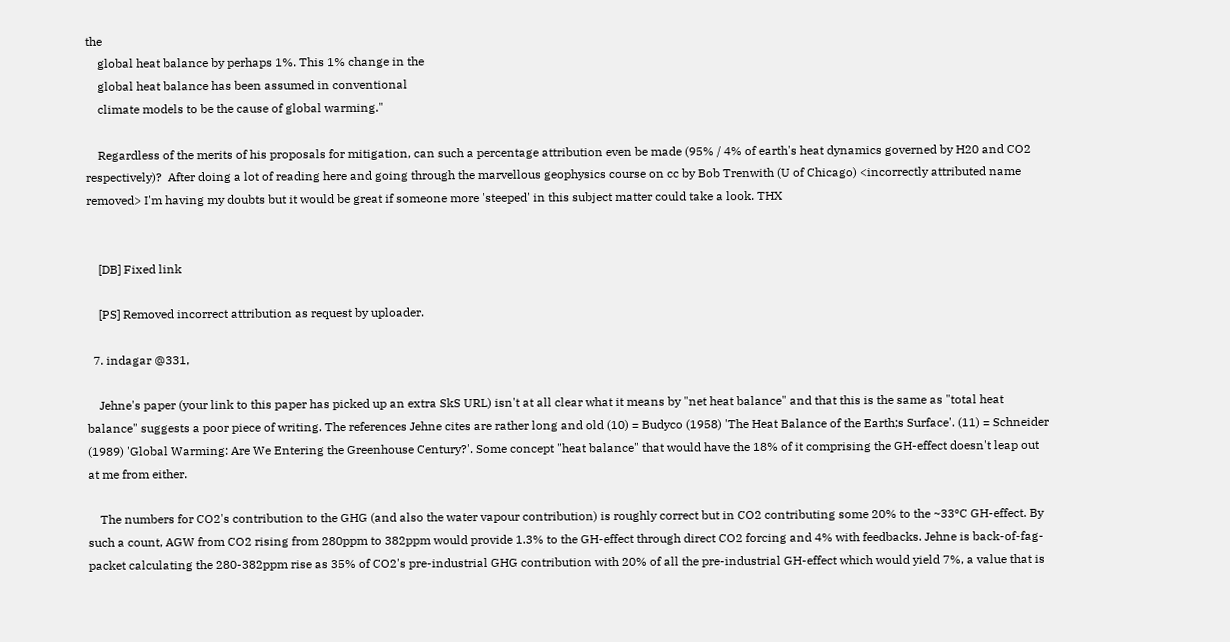the
    global heat balance by perhaps 1%. This 1% change in the
    global heat balance has been assumed in conventional
    climate models to be the cause of global warming."

    Regardless of the merits of his proposals for mitigation, can such a percentage attribution even be made (95% / 4% of earth's heat dynamics governed by H20 and CO2 respectively)?  After doing a lot of reading here and going through the marvellous geophysics course on cc by Bob Trenwith (U of Chicago) <incorrectly attributed name removed> I'm having my doubts but it would be great if someone more 'steeped' in this subject matter could take a look. THX


    [DB] Fixed link

    [PS] Removed incorrect attribution as request by uploader.

  7. indagar @331,

    Jehne's paper (your link to this paper has picked up an extra SkS URL) isn't at all clear what it means by "net heat balance" and that this is the same as "total heat balance" suggests a poor piece of writing. The references Jehne cites are rather long and old (10) = Budyco (1958) 'The Heat Balance of the Earth;s Surface'. (11) = Schneider (1989) 'Global Warming: Are We Entering the Greenhouse Century?'. Some concept "heat balance" that would have the 18% of it comprising the GH-effect doesn't leap out at me from either.

    The numbers for CO2's contribution to the GHG (and also the water vapour contribution) is roughly correct but in CO2 contributing some 20% to the ~33ºC GH-effect. By such a count, AGW from CO2 rising from 280ppm to 382ppm would provide 1.3% to the GH-effect through direct CO2 forcing and 4% with feedbacks. Jehne is back-of-fag-packet calculating the 280-382ppm rise as 35% of CO2's pre-industrial GHG contribution with 20% of all the pre-industrial GH-effect which would yield 7%, a value that is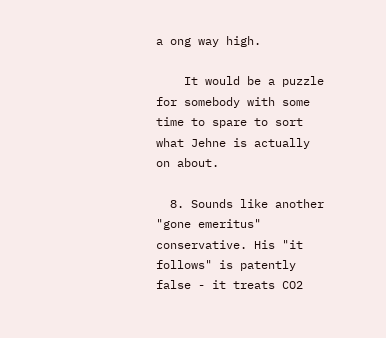a ong way high.

    It would be a puzzle for somebody with some time to spare to sort what Jehne is actually on about.

  8. Sounds like another "gone emeritus" conservative. His "it follows" is patently false - it treats CO2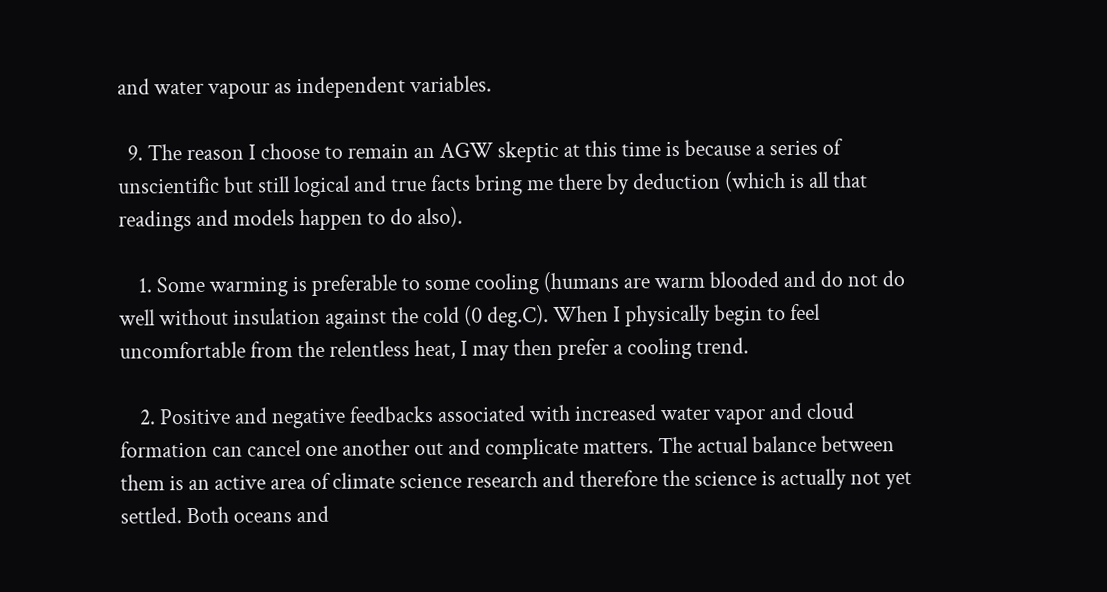and water vapour as independent variables.

  9. The reason I choose to remain an AGW skeptic at this time is because a series of unscientific but still logical and true facts bring me there by deduction (which is all that readings and models happen to do also).

    1. Some warming is preferable to some cooling (humans are warm blooded and do not do well without insulation against the cold (0 deg.C). When I physically begin to feel uncomfortable from the relentless heat, I may then prefer a cooling trend.

    2. Positive and negative feedbacks associated with increased water vapor and cloud formation can cancel one another out and complicate matters. The actual balance between them is an active area of climate science research and therefore the science is actually not yet settled. Both oceans and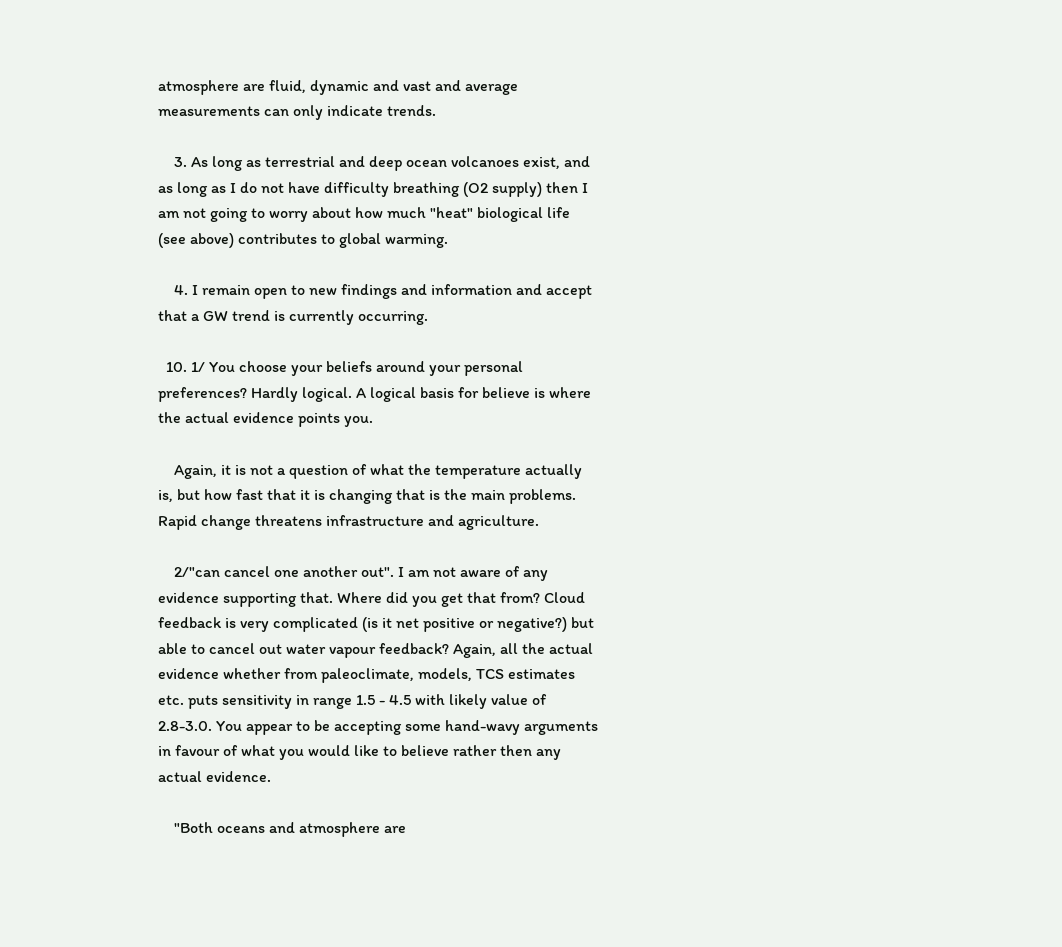atmosphere are fluid, dynamic and vast and average measurements can only indicate trends.

    3. As long as terrestrial and deep ocean volcanoes exist, and as long as I do not have difficulty breathing (O2 supply) then I am not going to worry about how much "heat" biological life (see above) contributes to global warming.

    4. I remain open to new findings and information and accept that a GW trend is currently occurring.

  10. 1/ You choose your beliefs around your personal preferences? Hardly logical. A logical basis for believe is where the actual evidence points you.

    Again, it is not a question of what the temperature actually is, but how fast that it is changing that is the main problems. Rapid change threatens infrastructure and agriculture.

    2/"can cancel one another out". I am not aware of any evidence supporting that. Where did you get that from? Cloud feedback is very complicated (is it net positive or negative?) but able to cancel out water vapour feedback? Again, all the actual evidence whether from paleoclimate, models, TCS estimates etc. puts sensitivity in range 1.5 - 4.5 with likely value of 2.8-3.0. You appear to be accepting some hand-wavy arguments in favour of what you would like to believe rather then any actual evidence.

    "Both oceans and atmosphere are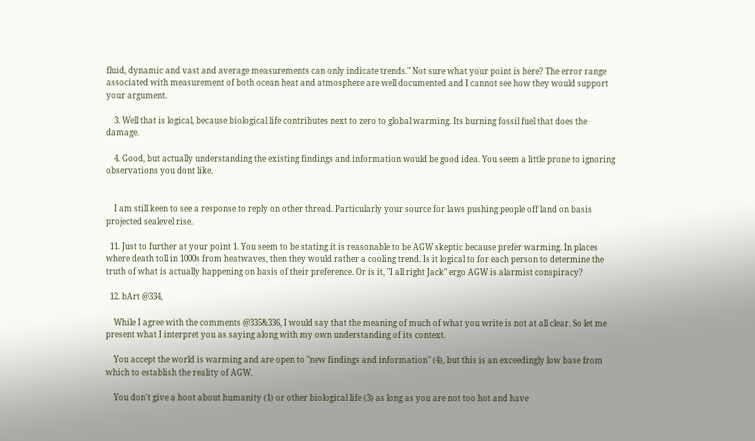fluid, dynamic and vast and average measurements can only indicate trends." Not sure what your point is here? The error range associated with measurement of both ocean heat and atmosphere are well documented and I cannot see how they would support your argument.

    3. Well that is logical, because biological life contributes next to zero to global warming. Its burning fossil fuel that does the damage.

    4. Good, but actually understanding the existing findings and information would be good idea. You seem a little prone to ignoring observations you dont like.


    I am still keen to see a response to reply on other thread. Particularly your source for laws pushing people off land on basis projected sealevel rise.

  11. Just to further at your point 1. You seem to be stating it is reasonable to be AGW skeptic because prefer warming. In places where death toll in 1000s from heatwaves, then they would rather a cooling trend. Is it logical to for each person to determine the truth of what is actually happening on basis of their preference. Or is it, "I all right Jack" ergo AGW is alarmist conspiracy?

  12. bArt @334,

    While I agree with the comments @335&336, I would say that the meaning of much of what you write is not at all clear. So let me present what I interpret you as saying along with my own understanding of its context.

    You accept the world is warming and are open to "new findings and information" (4), but this is an exceedingly low base from which to establish the reality of AGW.

    You don't give a hoot about humanity (1) or other biological life (3) as long as you are not too hot and have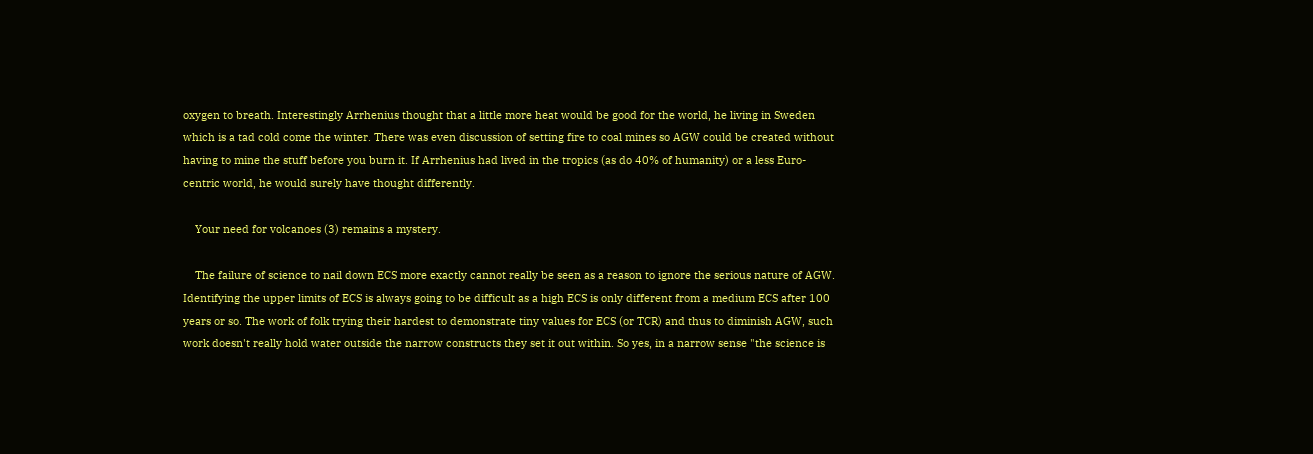oxygen to breath. Interestingly Arrhenius thought that a little more heat would be good for the world, he living in Sweden which is a tad cold come the winter. There was even discussion of setting fire to coal mines so AGW could be created without having to mine the stuff before you burn it. If Arrhenius had lived in the tropics (as do 40% of humanity) or a less Euro-centric world, he would surely have thought differently.

    Your need for volcanoes (3) remains a mystery.

    The failure of science to nail down ECS more exactly cannot really be seen as a reason to ignore the serious nature of AGW. Identifying the upper limits of ECS is always going to be difficult as a high ECS is only different from a medium ECS after 100 years or so. The work of folk trying their hardest to demonstrate tiny values for ECS (or TCR) and thus to diminish AGW, such work doesn't really hold water outside the narrow constructs they set it out within. So yes, in a narrow sense "the science is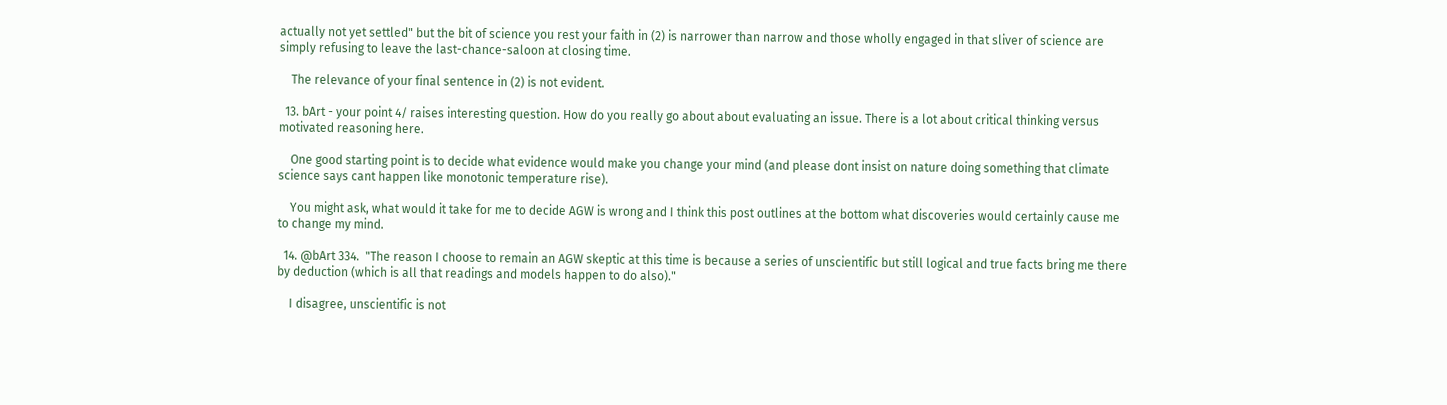actually not yet settled" but the bit of science you rest your faith in (2) is narrower than narrow and those wholly engaged in that sliver of science are simply refusing to leave the last-chance-saloon at closing time.

    The relevance of your final sentence in (2) is not evident.

  13. bArt - your point 4/ raises interesting question. How do you really go about about evaluating an issue. There is a lot about critical thinking versus motivated reasoning here.

    One good starting point is to decide what evidence would make you change your mind (and please dont insist on nature doing something that climate science says cant happen like monotonic temperature rise).

    You might ask, what would it take for me to decide AGW is wrong and I think this post outlines at the bottom what discoveries would certainly cause me to change my mind.

  14. @bArt 334.  "The reason I choose to remain an AGW skeptic at this time is because a series of unscientific but still logical and true facts bring me there by deduction (which is all that readings and models happen to do also)."

    I disagree, unscientific is not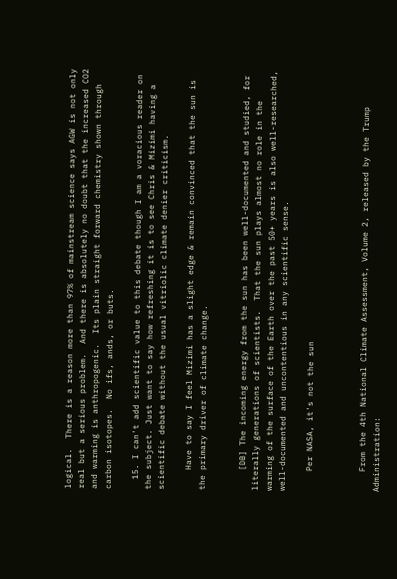logical.  There is a reason more than 97% of mainstream science says AGW is not only real but a serious problem.  And there is absolutely no doubt that the increased CO2 and warming is anthropogenic.  Its plain straight forward chemistry shown through carbon isotopes.  No ifs, ands, or buts.

  15. I can't add scientific value to this debate though I am a voracious reader on the subject. Just want to say how refreshing it is to see Chris & Mizimi having a scientific debate without the usual vitriolic climate denier criticism.

    Have to say I feel Mizimi has a slight edge & remain convinced that the sun is the primary driver of climate change.


    [DB] The incoming energy from the sun has been well-documented and studied, for literally generations of scientists.  That the sun plays almost no role in the warming of the surface of the Earth over the past 50+ years is also well-researched, well-documented and uncontentious in any scientific sense.

    Per NASA, it's not the sun



    From the 4th National Climate Assessment, Volume 2, released by the Trump Administration: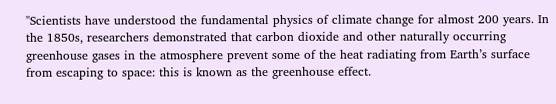"Scientists have understood the fundamental physics of climate change for almost 200 years. In the 1850s, researchers demonstrated that carbon dioxide and other naturally occurring greenhouse gases in the atmosphere prevent some of the heat radiating from Earth’s surface from escaping to space: this is known as the greenhouse effect.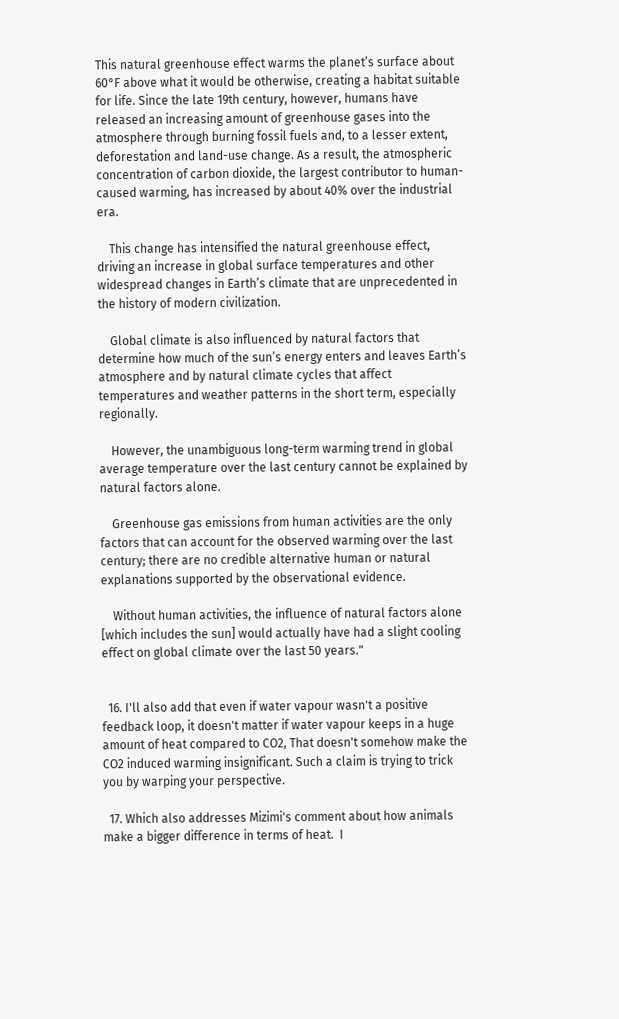This natural greenhouse effect warms the planet’s surface about 60°F above what it would be otherwise, creating a habitat suitable for life. Since the late 19th century, however, humans have released an increasing amount of greenhouse gases into the atmosphere through burning fossil fuels and, to a lesser extent, deforestation and land-use change. As a result, the atmospheric concentration of carbon dioxide, the largest contributor to human-caused warming, has increased by about 40% over the industrial era.

    This change has intensified the natural greenhouse effect, driving an increase in global surface temperatures and other widespread changes in Earth’s climate that are unprecedented in the history of modern civilization.

    Global climate is also influenced by natural factors that determine how much of the sun’s energy enters and leaves Earth’s atmosphere and by natural climate cycles that affect temperatures and weather patterns in the short term, especially regionally.

    However, the unambiguous long-term warming trend in global average temperature over the last century cannot be explained by natural factors alone.

    Greenhouse gas emissions from human activities are the only factors that can account for the observed warming over the last century; there are no credible alternative human or natural explanations supported by the observational evidence.

    Without human activities, the influence of natural factors alone [which includes the sun] would actually have had a slight cooling effect on global climate over the last 50 years."


  16. I'll also add that even if water vapour wasn't a positive feedback loop, it doesn't matter if water vapour keeps in a huge amount of heat compared to CO2, That doesn't somehow make the CO2 induced warming insignificant. Such a claim is trying to trick you by warping your perspective.

  17. Which also addresses Mizimi's comment about how animals make a bigger difference in terms of heat.  I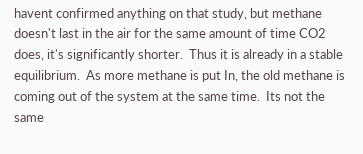havent confirmed anything on that study, but methane doesn't last in the air for the same amount of time CO2 does, it's significantly shorter.  Thus it is already in a stable equilibrium.  As more methane is put In, the old methane is coming out of the system at the same time.  Its not the same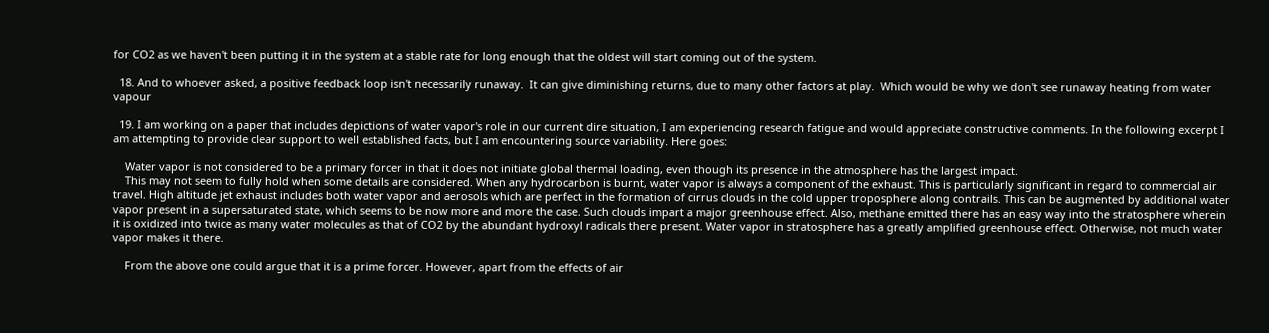for CO2 as we haven't been putting it in the system at a stable rate for long enough that the oldest will start coming out of the system.

  18. And to whoever asked, a positive feedback loop isn't necessarily runaway.  It can give diminishing returns, due to many other factors at play.  Which would be why we don't see runaway heating from water vapour

  19. I am working on a paper that includes depictions of water vapor's role in our current dire situation, I am experiencing research fatigue and would appreciate constructive comments. In the following excerpt I am attempting to provide clear support to well established facts, but I am encountering source variability. Here goes:

    Water vapor is not considered to be a primary forcer in that it does not initiate global thermal loading, even though its presence in the atmosphere has the largest impact.
    This may not seem to fully hold when some details are considered. When any hydrocarbon is burnt, water vapor is always a component of the exhaust. This is particularly significant in regard to commercial air travel. High altitude jet exhaust includes both water vapor and aerosols which are perfect in the formation of cirrus clouds in the cold upper troposphere along contrails. This can be augmented by additional water vapor present in a supersaturated state, which seems to be now more and more the case. Such clouds impart a major greenhouse effect. Also, methane emitted there has an easy way into the stratosphere wherein it is oxidized into twice as many water molecules as that of CO2 by the abundant hydroxyl radicals there present. Water vapor in stratosphere has a greatly amplified greenhouse effect. Otherwise, not much water vapor makes it there.

    From the above one could argue that it is a prime forcer. However, apart from the effects of air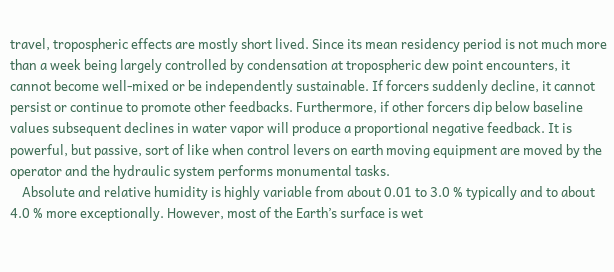travel, tropospheric effects are mostly short lived. Since its mean residency period is not much more than a week being largely controlled by condensation at tropospheric dew point encounters, it cannot become well-mixed or be independently sustainable. If forcers suddenly decline, it cannot persist or continue to promote other feedbacks. Furthermore, if other forcers dip below baseline values subsequent declines in water vapor will produce a proportional negative feedback. It is powerful, but passive, sort of like when control levers on earth moving equipment are moved by the operator and the hydraulic system performs monumental tasks.
    Absolute and relative humidity is highly variable from about 0.01 to 3.0 % typically and to about 4.0 % more exceptionally. However, most of the Earth’s surface is wet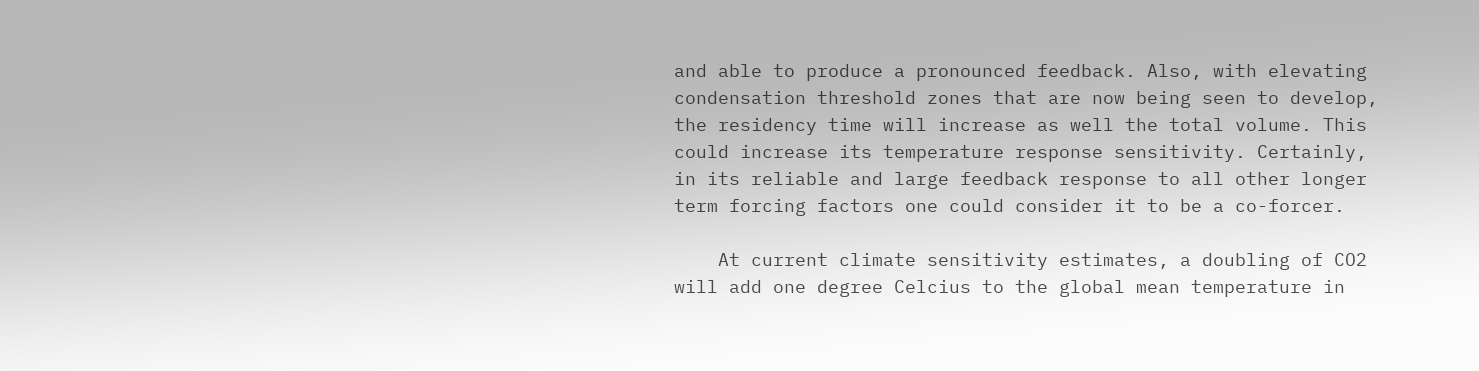and able to produce a pronounced feedback. Also, with elevating condensation threshold zones that are now being seen to develop, the residency time will increase as well the total volume. This could increase its temperature response sensitivity. Certainly, in its reliable and large feedback response to all other longer term forcing factors one could consider it to be a co-forcer.

    At current climate sensitivity estimates, a doubling of CO2 will add one degree Celcius to the global mean temperature in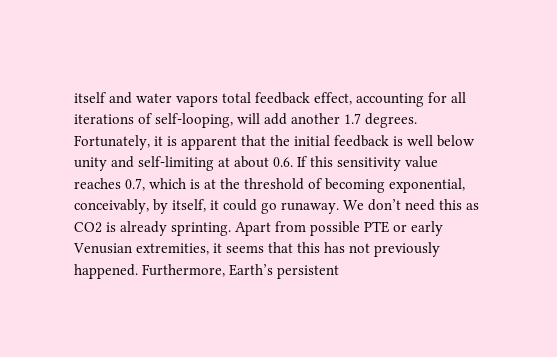itself and water vapors total feedback effect, accounting for all iterations of self-looping, will add another 1.7 degrees. Fortunately, it is apparent that the initial feedback is well below unity and self-limiting at about 0.6. If this sensitivity value reaches 0.7, which is at the threshold of becoming exponential, conceivably, by itself, it could go runaway. We don’t need this as CO2 is already sprinting. Apart from possible PTE or early Venusian extremities, it seems that this has not previously happened. Furthermore, Earth’s persistent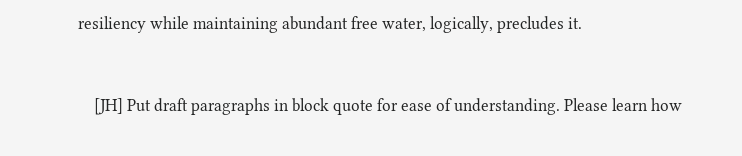resiliency while maintaining abundant free water, logically, precludes it.


    [JH] Put draft paragraphs in block quote for ease of understanding. Please learn how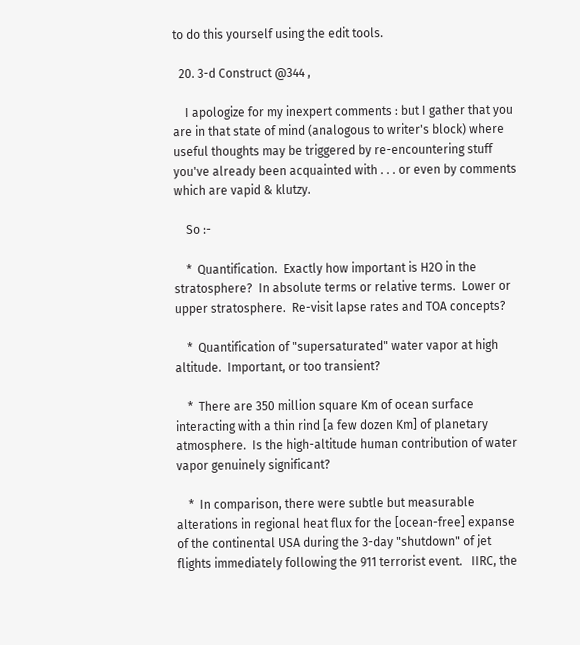to do this yourself using the edit tools.

  20. 3-d Construct @344 ,

    I apologize for my inexpert comments : but I gather that you are in that state of mind (analogous to writer's block) where useful thoughts may be triggered by re-encountering stuff you've already been acquainted with . . . or even by comments which are vapid & klutzy.

    So :-

    *  Quantification.  Exactly how important is H2O in the stratosphere?  In absolute terms or relative terms.  Lower or upper stratosphere.  Re-visit lapse rates and TOA concepts?

    *  Quantification of "supersaturated" water vapor at high altitude.  Important, or too transient?

    *  There are 350 million square Km of ocean surface interacting with a thin rind [a few dozen Km] of planetary atmosphere.  Is the high-altitude human contribution of water vapor genuinely significant?

    *  In comparison, there were subtle but measurable alterations in regional heat flux for the [ocean-free] expanse of the continental USA during the 3-day "shutdown" of jet flights immediately following the 911 terrorist event.   IIRC, the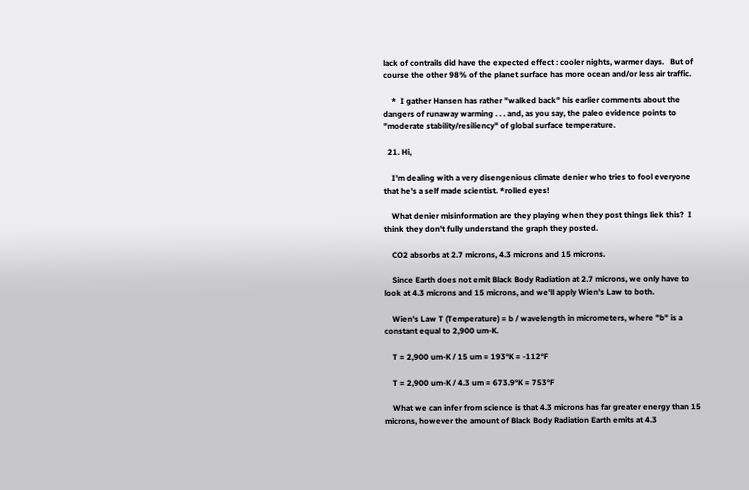lack of contrails did have the expected effect : cooler nights, warmer days.   But of course the other 98% of the planet surface has more ocean and/or less air traffic.

    *  I gather Hansen has rather "walked back" his earlier comments about the dangers of runaway warming . . . and, as you say, the paleo evidence points to "moderate stability/resiliency" of global surface temperature.

  21. Hi,

    I'm dealing with a very disengenious climate denier who tries to fool everyone that he's a self made scientist. *rolled eyes!

    What denier misinformation are they playing when they post things liek this?  I think they don't fully understand the graph they posted.

    CO2 absorbs at 2.7 microns, 4.3 microns and 15 microns.

    Since Earth does not emit Black Body Radiation at 2.7 microns, we only have to look at 4.3 microns and 15 microns, and we'll apply Wien's Law to both.

    Wien's Law T (Temperature) = b / wavelength in micrometers, where "b" is a constant equal to 2,900 um-K.

    T = 2,900 um-K / 15 um = 193°K = -112°F

    T = 2,900 um-K / 4.3 um = 673.9°K = 753°F

    What we can infer from science is that 4.3 microns has far greater energy than 15 microns, however the amount of Black Body Radiation Earth emits at 4.3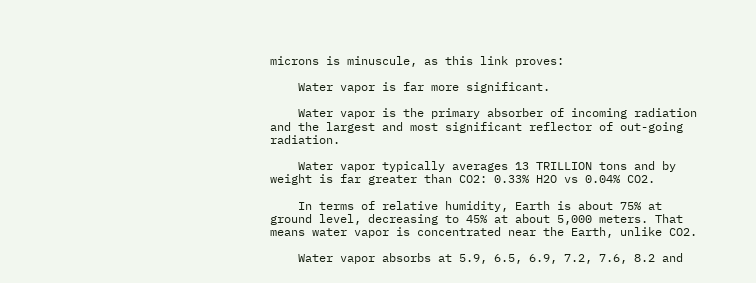microns is minuscule, as this link proves:

    Water vapor is far more significant.

    Water vapor is the primary absorber of incoming radiation and the largest and most significant reflector of out-going radiation.

    Water vapor typically averages 13 TRILLION tons and by weight is far greater than CO2: 0.33% H2O vs 0.04% CO2.

    In terms of relative humidity, Earth is about 75% at ground level, decreasing to 45% at about 5,000 meters. That means water vapor is concentrated near the Earth, unlike CO2.

    Water vapor absorbs at 5.9, 6.5, 6.9, 7.2, 7.6, 8.2 and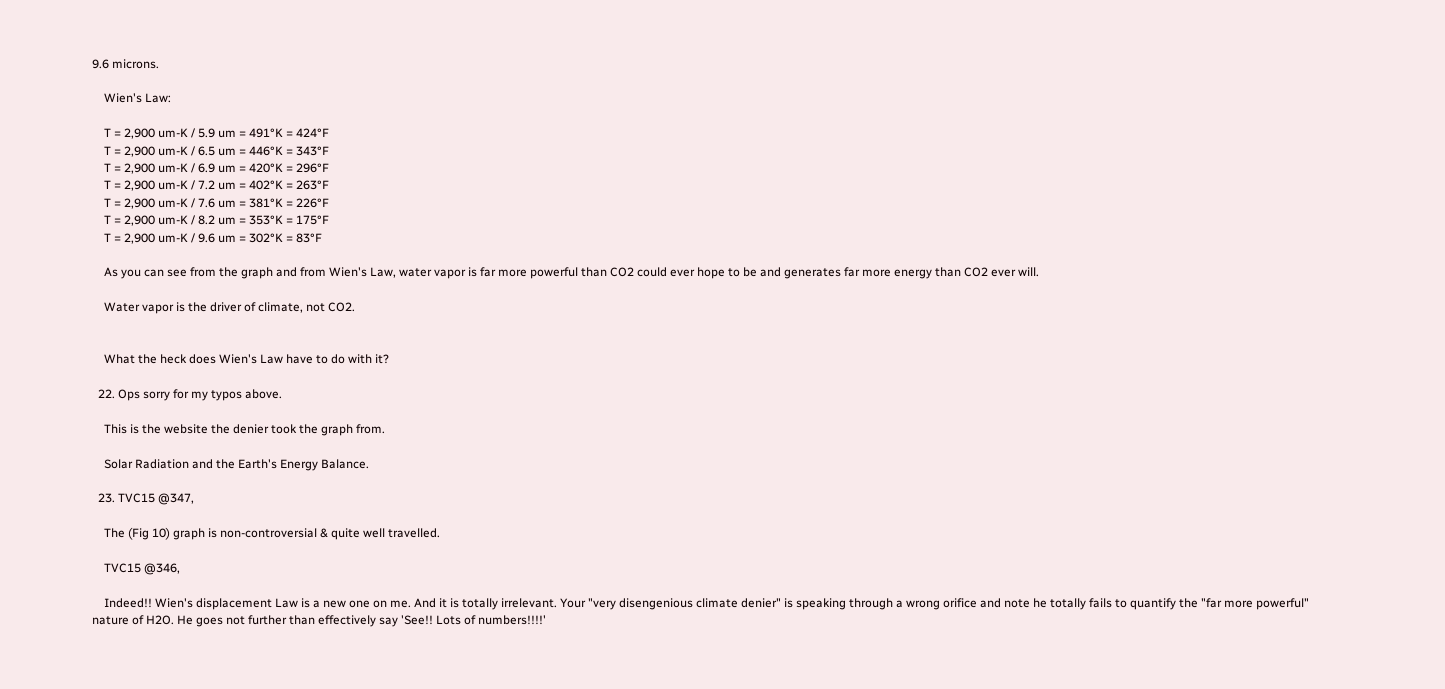9.6 microns.

    Wien's Law:

    T = 2,900 um-K / 5.9 um = 491°K = 424°F
    T = 2,900 um-K / 6.5 um = 446°K = 343°F
    T = 2,900 um-K / 6.9 um = 420°K = 296°F
    T = 2,900 um-K / 7.2 um = 402°K = 263°F
    T = 2,900 um-K / 7.6 um = 381°K = 226°F
    T = 2,900 um-K / 8.2 um = 353°K = 175°F
    T = 2,900 um-K / 9.6 um = 302°K = 83°F

    As you can see from the graph and from Wien's Law, water vapor is far more powerful than CO2 could ever hope to be and generates far more energy than CO2 ever will.

    Water vapor is the driver of climate, not CO2.


    What the heck does Wien's Law have to do with it?

  22. Ops sorry for my typos above.

    This is the website the denier took the graph from.

    Solar Radiation and the Earth's Energy Balance.

  23. TVC15 @347,

    The (Fig 10) graph is non-controversial & quite well travelled.

    TVC15 @346,

    Indeed!! Wien's displacement Law is a new one on me. And it is totally irrelevant. Your "very disengenious climate denier" is speaking through a wrong orifice and note he totally fails to quantify the "far more powerful" nature of H2O. He goes not further than effectively say 'See!! Lots of numbers!!!!'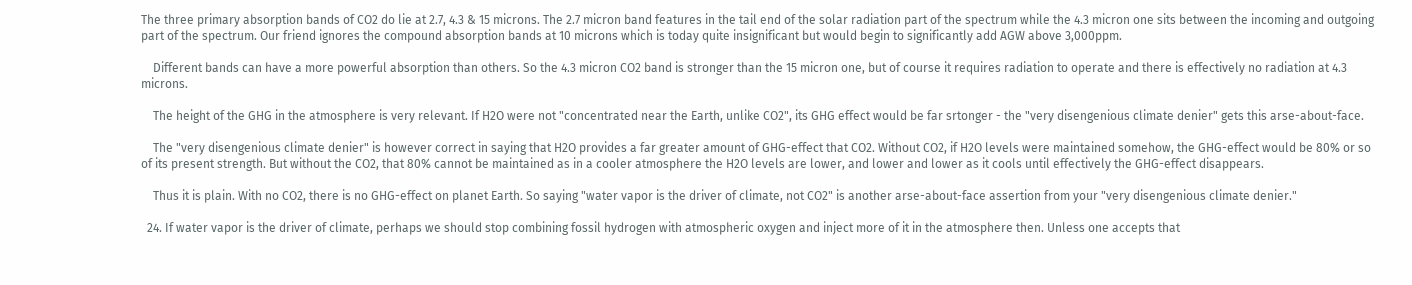The three primary absorption bands of CO2 do lie at 2.7, 4.3 & 15 microns. The 2.7 micron band features in the tail end of the solar radiation part of the spectrum while the 4.3 micron one sits between the incoming and outgoing part of the spectrum. Our friend ignores the compound absorption bands at 10 microns which is today quite insignificant but would begin to significantly add AGW above 3,000ppm.

    Different bands can have a more powerful absorption than others. So the 4.3 micron CO2 band is stronger than the 15 micron one, but of course it requires radiation to operate and there is effectively no radiation at 4.3 microns.

    The height of the GHG in the atmosphere is very relevant. If H2O were not "concentrated near the Earth, unlike CO2", its GHG effect would be far srtonger - the "very disengenious climate denier" gets this arse-about-face.

    The "very disengenious climate denier" is however correct in saying that H2O provides a far greater amount of GHG-effect that CO2. Without CO2, if H2O levels were maintained somehow, the GHG-effect would be 80% or so of its present strength. But without the CO2, that 80% cannot be maintained as in a cooler atmosphere the H2O levels are lower, and lower and lower as it cools until effectively the GHG-effect disappears.

    Thus it is plain. With no CO2, there is no GHG-effect on planet Earth. So saying "water vapor is the driver of climate, not CO2" is another arse-about-face assertion from your "very disengenious climate denier."

  24. If water vapor is the driver of climate, perhaps we should stop combining fossil hydrogen with atmospheric oxygen and inject more of it in the atmosphere then. Unless one accepts that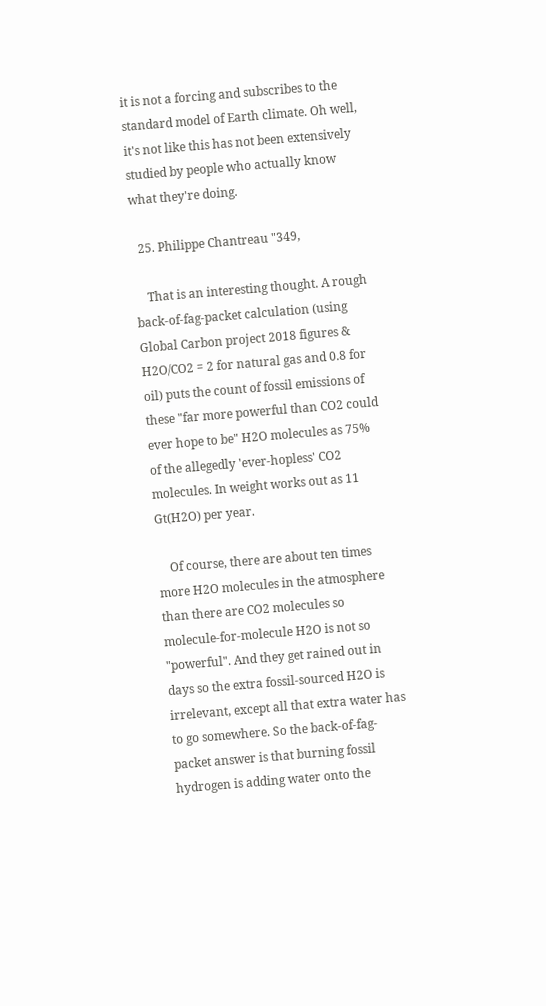it is not a forcing and subscribes to the standard model of Earth climate. Oh well, it's not like this has not been extensively studied by people who actually know what they're doing.

  25. Philippe Chantreau "349,

    That is an interesting thought. A rough back-of-fag-packet calculation (using Global Carbon project 2018 figures & H2O/CO2 = 2 for natural gas and 0.8 for oil) puts the count of fossil emissions of these "far more powerful than CO2 could ever hope to be" H2O molecules as 75% of the allegedly 'ever-hopless' CO2 molecules. In weight works out as 11 Gt(H2O) per year.

    Of course, there are about ten times more H2O molecules in the atmosphere than there are CO2 molecules so molecule-for-molecule H2O is not so "powerful". And they get rained out in days so the extra fossil-sourced H2O is irrelevant, except all that extra water has to go somewhere. So the back-of-fag-packet answer is that burning fossil hydrogen is adding water onto the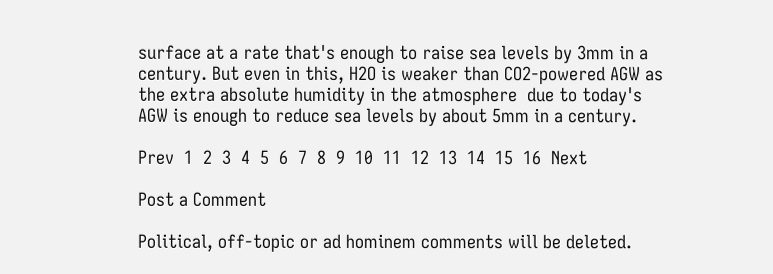surface at a rate that's enough to raise sea levels by 3mm in a century. But even in this, H2O is weaker than CO2-powered AGW as the extra absolute humidity in the atmosphere  due to today's AGW is enough to reduce sea levels by about 5mm in a century.

Prev  1  2  3  4  5  6  7  8  9  10  11  12  13  14  15  16  Next

Post a Comment

Political, off-topic or ad hominem comments will be deleted.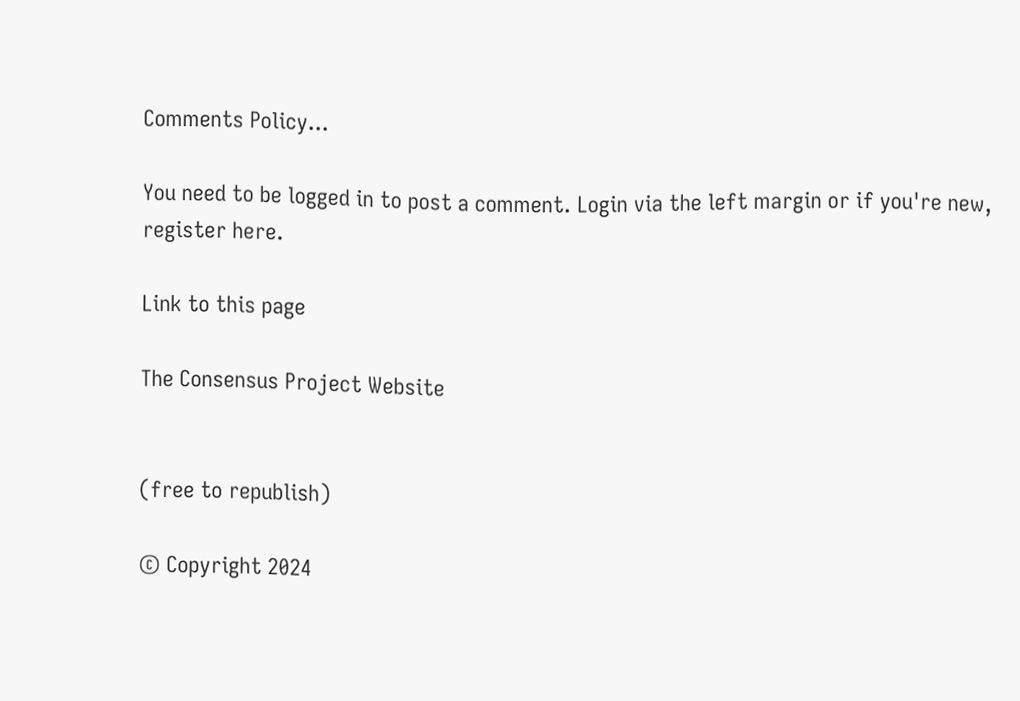Comments Policy...

You need to be logged in to post a comment. Login via the left margin or if you're new, register here.

Link to this page

The Consensus Project Website


(free to republish)

© Copyright 2024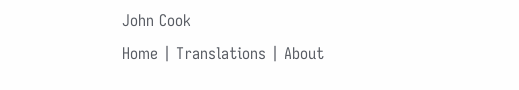John Cook
Home | Translations | About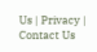Us | Privacy | Contact Us